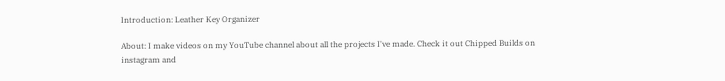Introduction: Leather Key Organizer

About: I make videos on my YouTube channel about all the projects I've made. Check it out Chipped Builds on instagram and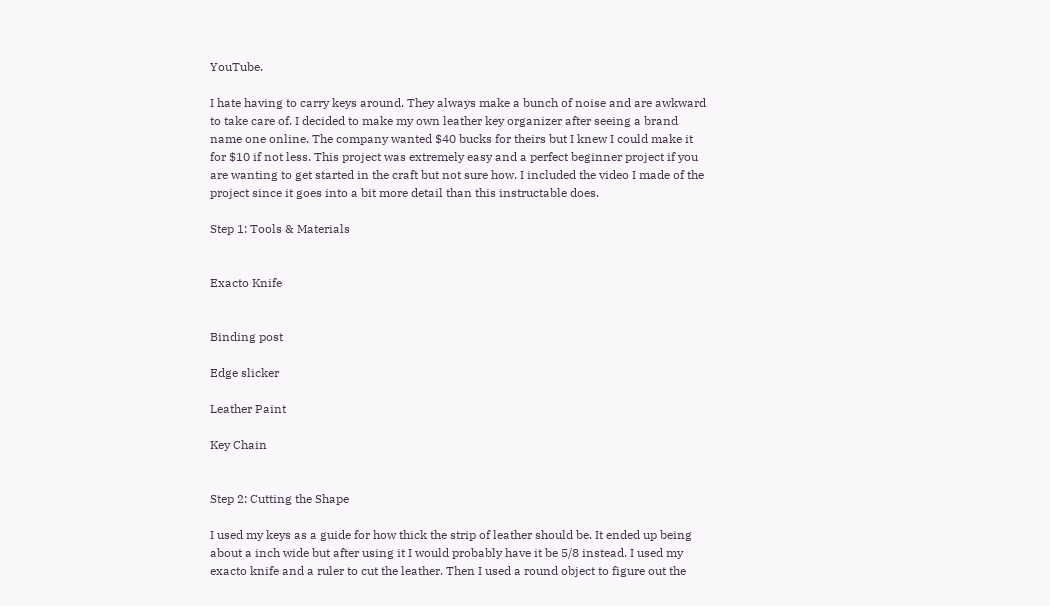YouTube.

I hate having to carry keys around. They always make a bunch of noise and are awkward to take care of. I decided to make my own leather key organizer after seeing a brand name one online. The company wanted $40 bucks for theirs but I knew I could make it for $10 if not less. This project was extremely easy and a perfect beginner project if you are wanting to get started in the craft but not sure how. I included the video I made of the project since it goes into a bit more detail than this instructable does.

Step 1: Tools & Materials


Exacto Knife


Binding post

Edge slicker

Leather Paint

Key Chain


Step 2: Cutting the Shape

I used my keys as a guide for how thick the strip of leather should be. It ended up being about a inch wide but after using it I would probably have it be 5/8 instead. I used my exacto knife and a ruler to cut the leather. Then I used a round object to figure out the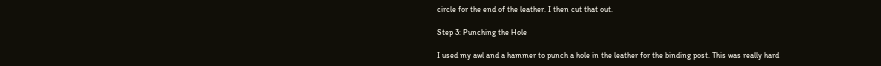circle for the end of the leather. I then cut that out.

Step 3: Punching the Hole

I used my awl and a hammer to punch a hole in the leather for the binding post. This was really hard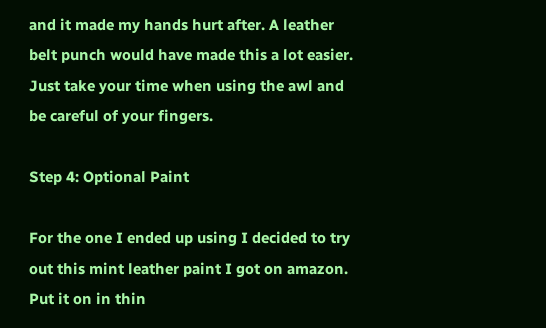and it made my hands hurt after. A leather belt punch would have made this a lot easier. Just take your time when using the awl and be careful of your fingers.

Step 4: Optional Paint

For the one I ended up using I decided to try out this mint leather paint I got on amazon. Put it on in thin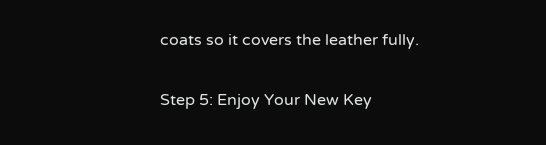coats so it covers the leather fully.

Step 5: Enjoy Your New Key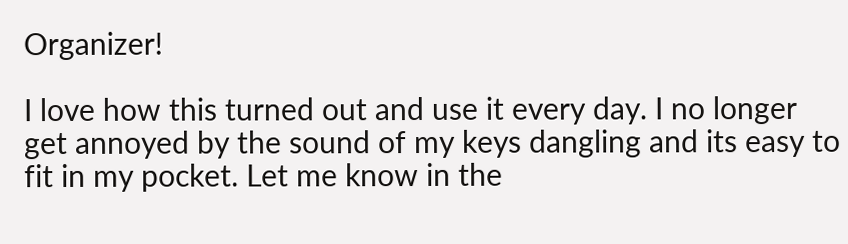Organizer!

I love how this turned out and use it every day. I no longer get annoyed by the sound of my keys dangling and its easy to fit in my pocket. Let me know in the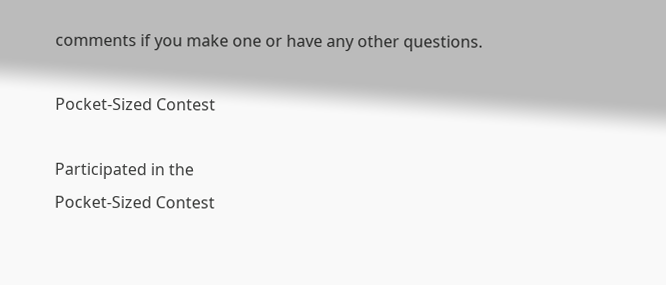comments if you make one or have any other questions.

Pocket-Sized Contest

Participated in the
Pocket-Sized Contest